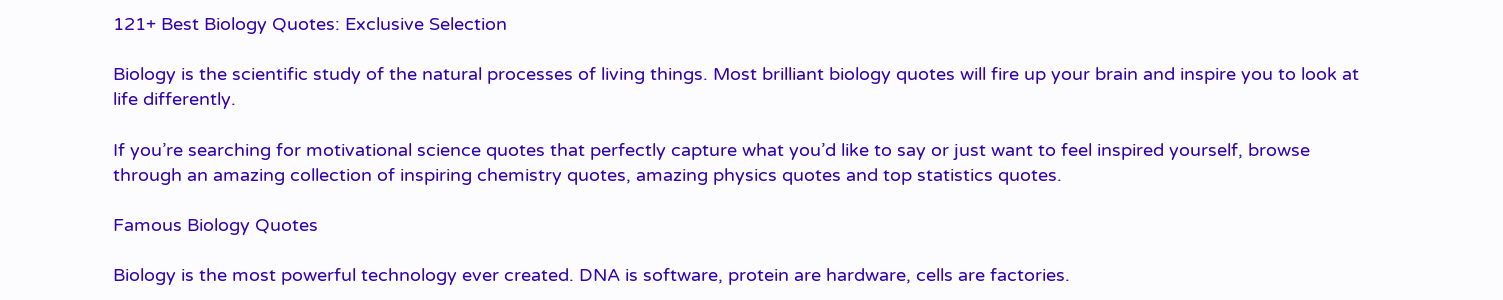121+ Best Biology Quotes: Exclusive Selection

Biology is the scientific study of the natural processes of living things. Most brilliant biology quotes will fire up your brain and inspire you to look at life differently.

If you’re searching for motivational science quotes that perfectly capture what you’d like to say or just want to feel inspired yourself, browse through an amazing collection of inspiring chemistry quotes, amazing physics quotes and top statistics quotes.

Famous Biology Quotes

Biology is the most powerful technology ever created. DNA is software, protein are hardware, cells are factories.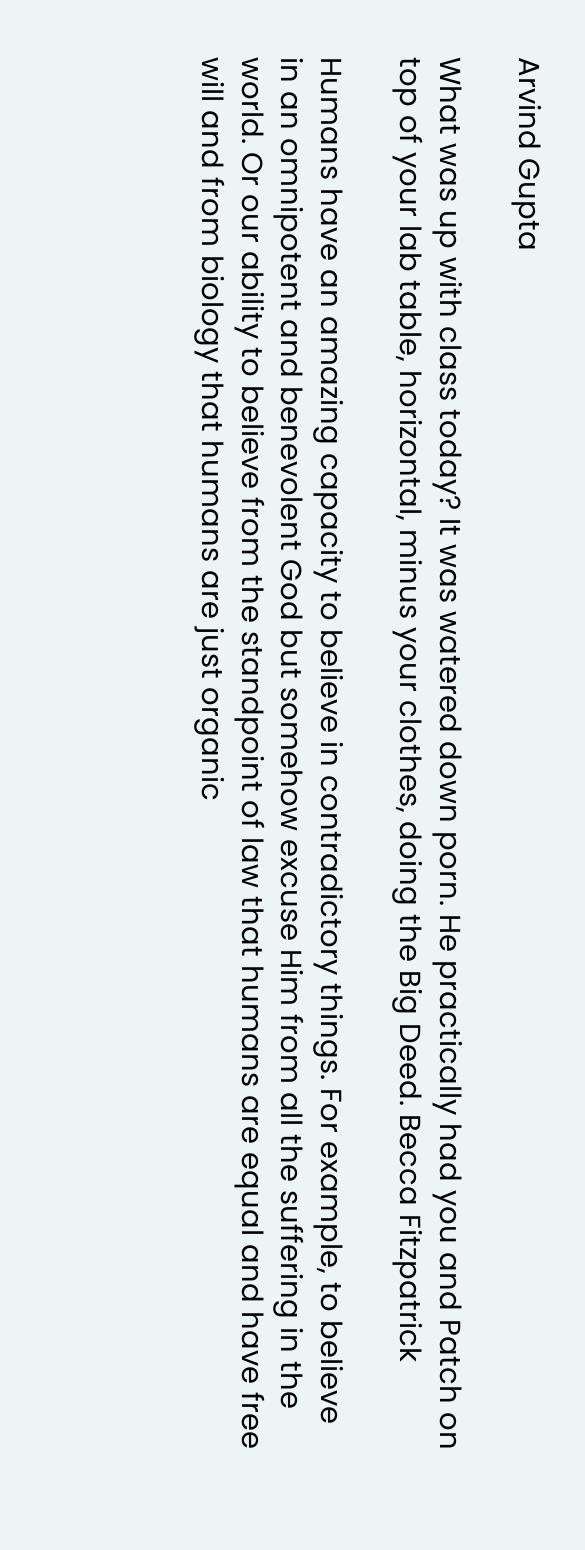Arvind Gupta

What was up with class today? It was watered down porn. He practically had you and Patch on top of your lab table, horizontal, minus your clothes, doing the Big Deed. Becca Fitzpatrick

Humans have an amazing capacity to believe in contradictory things. For example, to believe in an omnipotent and benevolent God but somehow excuse Him from all the suffering in the world. Or our ability to believe from the standpoint of law that humans are equal and have free will and from biology that humans are just organic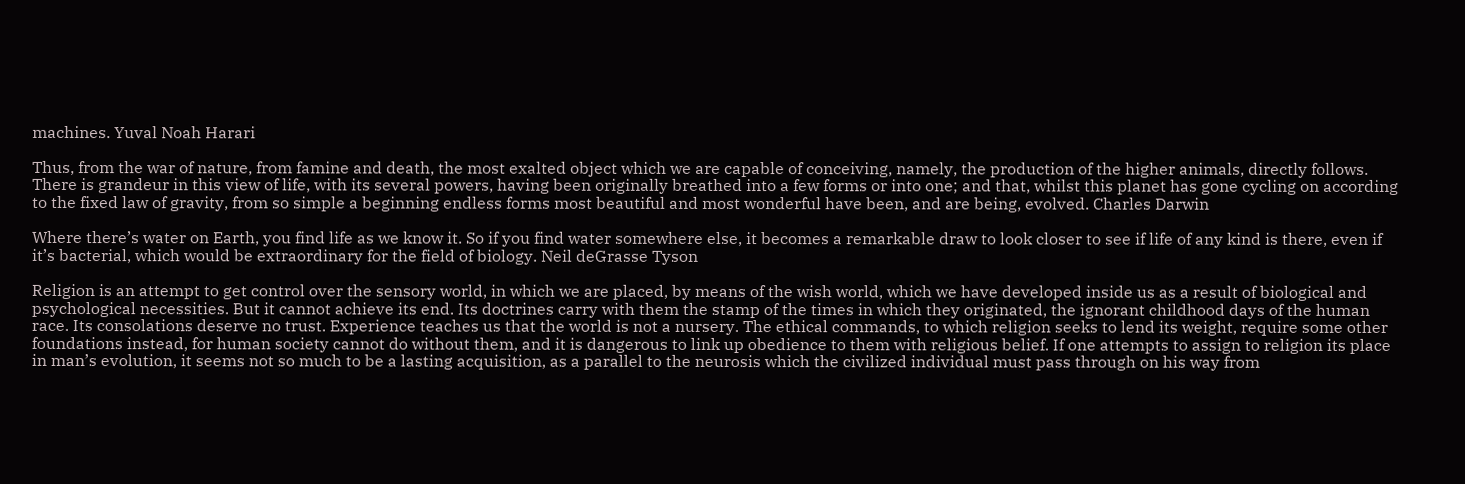machines. Yuval Noah Harari

Thus, from the war of nature, from famine and death, the most exalted object which we are capable of conceiving, namely, the production of the higher animals, directly follows. There is grandeur in this view of life, with its several powers, having been originally breathed into a few forms or into one; and that, whilst this planet has gone cycling on according to the fixed law of gravity, from so simple a beginning endless forms most beautiful and most wonderful have been, and are being, evolved. Charles Darwin

Where there’s water on Earth, you find life as we know it. So if you find water somewhere else, it becomes a remarkable draw to look closer to see if life of any kind is there, even if it’s bacterial, which would be extraordinary for the field of biology. Neil deGrasse Tyson

Religion is an attempt to get control over the sensory world, in which we are placed, by means of the wish world, which we have developed inside us as a result of biological and psychological necessities. But it cannot achieve its end. Its doctrines carry with them the stamp of the times in which they originated, the ignorant childhood days of the human race. Its consolations deserve no trust. Experience teaches us that the world is not a nursery. The ethical commands, to which religion seeks to lend its weight, require some other foundations instead, for human society cannot do without them, and it is dangerous to link up obedience to them with religious belief. If one attempts to assign to religion its place in man’s evolution, it seems not so much to be a lasting acquisition, as a parallel to the neurosis which the civilized individual must pass through on his way from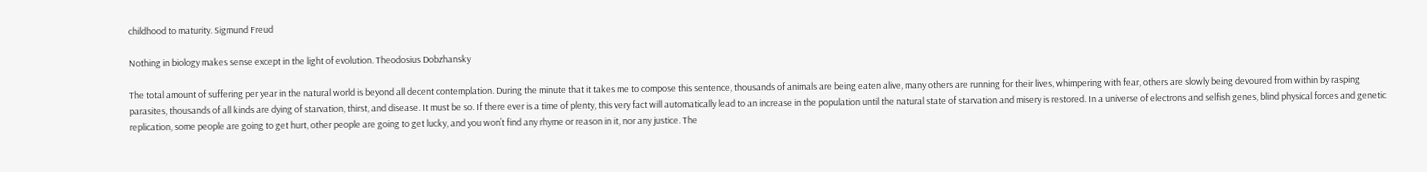childhood to maturity. Sigmund Freud

Nothing in biology makes sense except in the light of evolution. Theodosius Dobzhansky

The total amount of suffering per year in the natural world is beyond all decent contemplation. During the minute that it takes me to compose this sentence, thousands of animals are being eaten alive, many others are running for their lives, whimpering with fear, others are slowly being devoured from within by rasping parasites, thousands of all kinds are dying of starvation, thirst, and disease. It must be so. If there ever is a time of plenty, this very fact will automatically lead to an increase in the population until the natural state of starvation and misery is restored. In a universe of electrons and selfish genes, blind physical forces and genetic replication, some people are going to get hurt, other people are going to get lucky, and you won’t find any rhyme or reason in it, nor any justice. The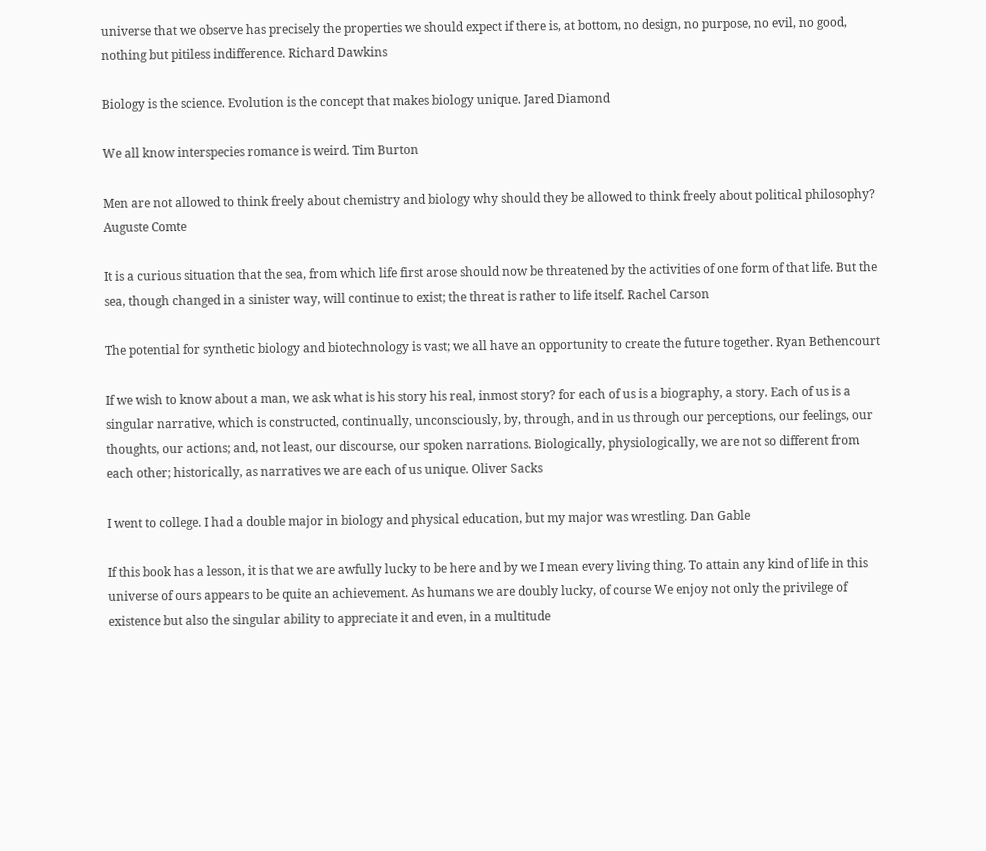universe that we observe has precisely the properties we should expect if there is, at bottom, no design, no purpose, no evil, no good, nothing but pitiless indifference. Richard Dawkins

Biology is the science. Evolution is the concept that makes biology unique. Jared Diamond

We all know interspecies romance is weird. Tim Burton

Men are not allowed to think freely about chemistry and biology why should they be allowed to think freely about political philosophy? Auguste Comte

It is a curious situation that the sea, from which life first arose should now be threatened by the activities of one form of that life. But the sea, though changed in a sinister way, will continue to exist; the threat is rather to life itself. Rachel Carson

The potential for synthetic biology and biotechnology is vast; we all have an opportunity to create the future together. Ryan Bethencourt

If we wish to know about a man, we ask what is his story his real, inmost story? for each of us is a biography, a story. Each of us is a singular narrative, which is constructed, continually, unconsciously, by, through, and in us through our perceptions, our feelings, our thoughts, our actions; and, not least, our discourse, our spoken narrations. Biologically, physiologically, we are not so different from each other; historically, as narratives we are each of us unique. Oliver Sacks

I went to college. I had a double major in biology and physical education, but my major was wrestling. Dan Gable

If this book has a lesson, it is that we are awfully lucky to be here and by we I mean every living thing. To attain any kind of life in this universe of ours appears to be quite an achievement. As humans we are doubly lucky, of course We enjoy not only the privilege of existence but also the singular ability to appreciate it and even, in a multitude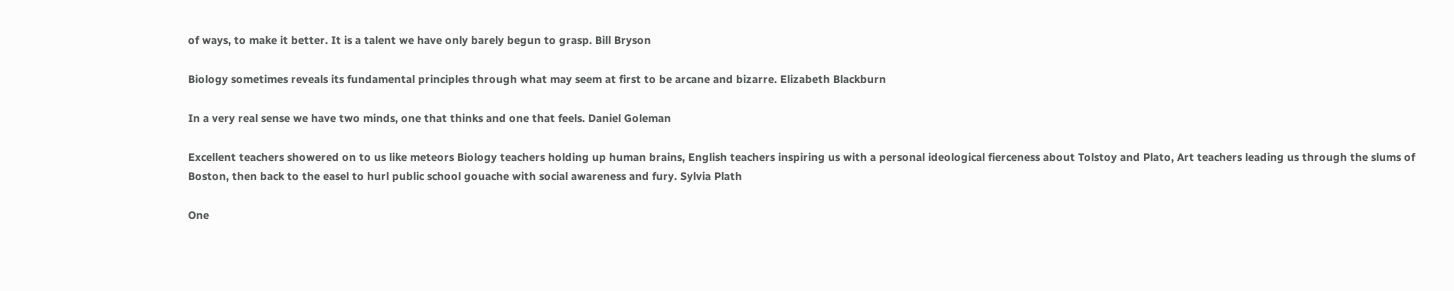of ways, to make it better. It is a talent we have only barely begun to grasp. Bill Bryson

Biology sometimes reveals its fundamental principles through what may seem at first to be arcane and bizarre. Elizabeth Blackburn

In a very real sense we have two minds, one that thinks and one that feels. Daniel Goleman

Excellent teachers showered on to us like meteors Biology teachers holding up human brains, English teachers inspiring us with a personal ideological fierceness about Tolstoy and Plato, Art teachers leading us through the slums of Boston, then back to the easel to hurl public school gouache with social awareness and fury. Sylvia Plath

One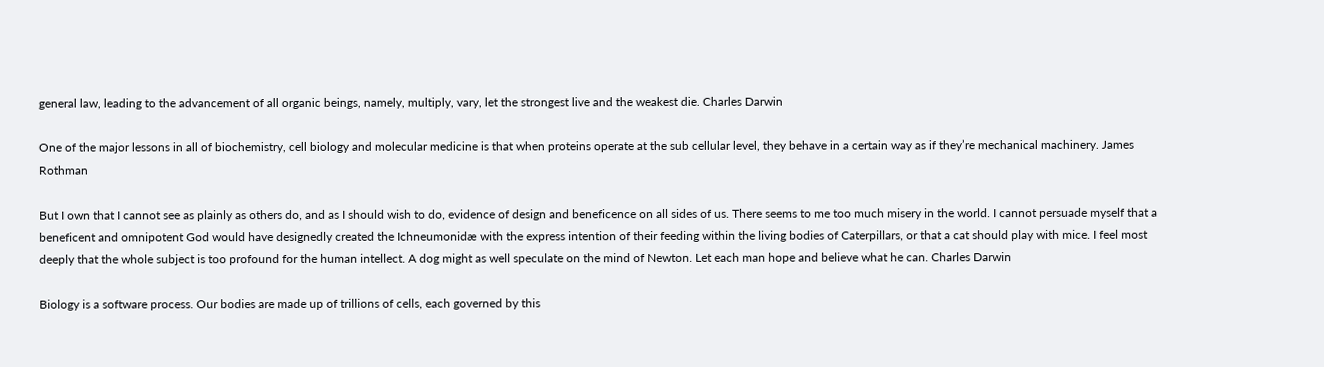general law, leading to the advancement of all organic beings, namely, multiply, vary, let the strongest live and the weakest die. Charles Darwin

One of the major lessons in all of biochemistry, cell biology and molecular medicine is that when proteins operate at the sub cellular level, they behave in a certain way as if they’re mechanical machinery. James Rothman

But I own that I cannot see as plainly as others do, and as I should wish to do, evidence of design and beneficence on all sides of us. There seems to me too much misery in the world. I cannot persuade myself that a beneficent and omnipotent God would have designedly created the Ichneumonidæ with the express intention of their feeding within the living bodies of Caterpillars, or that a cat should play with mice. I feel most deeply that the whole subject is too profound for the human intellect. A dog might as well speculate on the mind of Newton. Let each man hope and believe what he can. Charles Darwin

Biology is a software process. Our bodies are made up of trillions of cells, each governed by this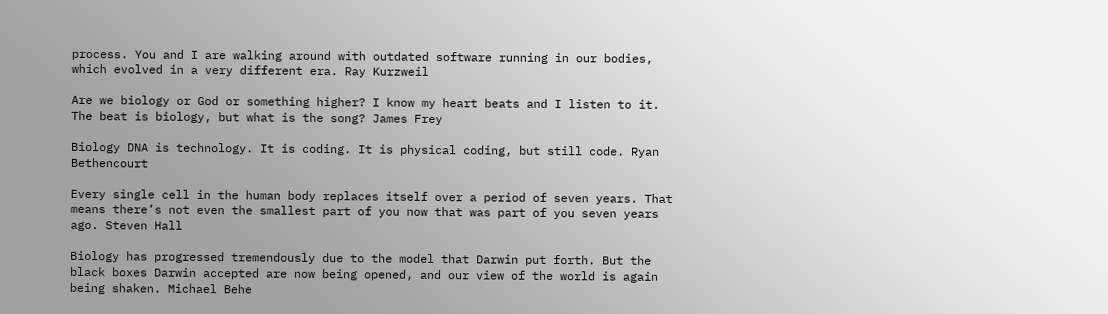process. You and I are walking around with outdated software running in our bodies, which evolved in a very different era. Ray Kurzweil

Are we biology or God or something higher? I know my heart beats and I listen to it. The beat is biology, but what is the song? James Frey

Biology DNA is technology. It is coding. It is physical coding, but still code. Ryan Bethencourt

Every single cell in the human body replaces itself over a period of seven years. That means there’s not even the smallest part of you now that was part of you seven years ago. Steven Hall

Biology has progressed tremendously due to the model that Darwin put forth. But the black boxes Darwin accepted are now being opened, and our view of the world is again being shaken. Michael Behe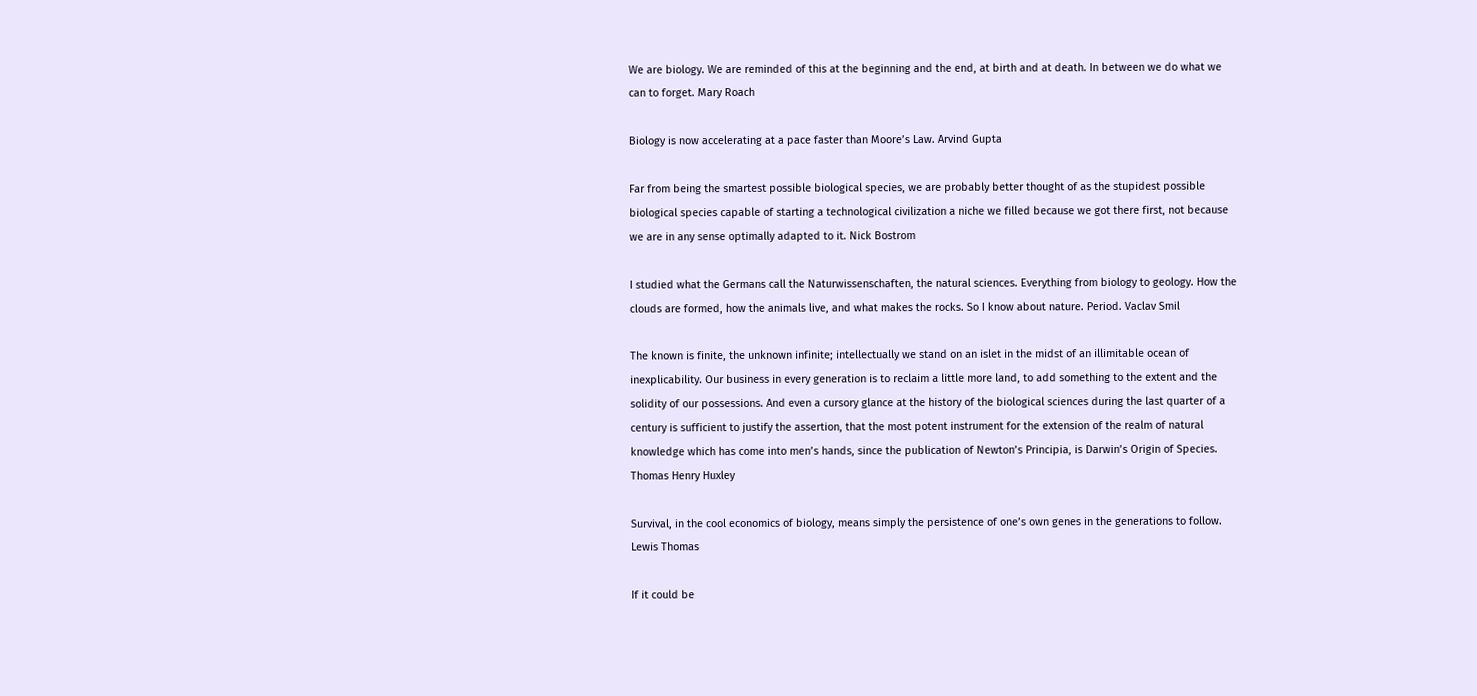We are biology. We are reminded of this at the beginning and the end, at birth and at death. In between we do what we can to forget. Mary Roach

Biology is now accelerating at a pace faster than Moore’s Law. Arvind Gupta

Far from being the smartest possible biological species, we are probably better thought of as the stupidest possible biological species capable of starting a technological civilization a niche we filled because we got there first, not because we are in any sense optimally adapted to it. Nick Bostrom

I studied what the Germans call the Naturwissenschaften, the natural sciences. Everything from biology to geology. How the clouds are formed, how the animals live, and what makes the rocks. So I know about nature. Period. Vaclav Smil

The known is finite, the unknown infinite; intellectually we stand on an islet in the midst of an illimitable ocean of inexplicability. Our business in every generation is to reclaim a little more land, to add something to the extent and the solidity of our possessions. And even a cursory glance at the history of the biological sciences during the last quarter of a century is sufficient to justify the assertion, that the most potent instrument for the extension of the realm of natural knowledge which has come into men’s hands, since the publication of Newton’s Principia, is Darwin’s Origin of Species. Thomas Henry Huxley

Survival, in the cool economics of biology, means simply the persistence of one’s own genes in the generations to follow. Lewis Thomas

If it could be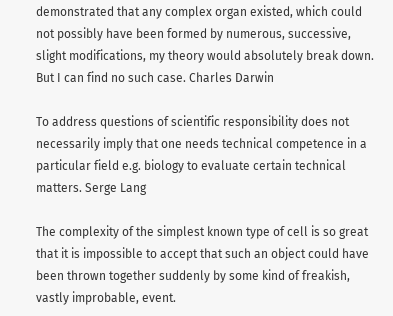demonstrated that any complex organ existed, which could not possibly have been formed by numerous, successive, slight modifications, my theory would absolutely break down. But I can find no such case. Charles Darwin

To address questions of scientific responsibility does not necessarily imply that one needs technical competence in a particular field e.g. biology to evaluate certain technical matters. Serge Lang

The complexity of the simplest known type of cell is so great that it is impossible to accept that such an object could have been thrown together suddenly by some kind of freakish, vastly improbable, event.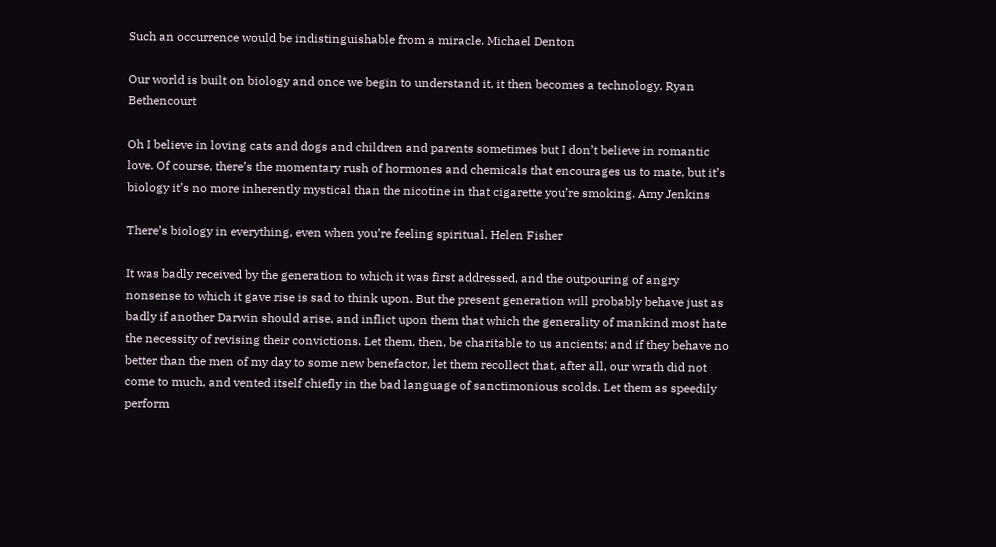Such an occurrence would be indistinguishable from a miracle. Michael Denton

Our world is built on biology and once we begin to understand it, it then becomes a technology. Ryan Bethencourt

Oh I believe in loving cats and dogs and children and parents sometimes but I don’t believe in romantic love. Of course, there’s the momentary rush of hormones and chemicals that encourages us to mate, but it’s biology it’s no more inherently mystical than the nicotine in that cigarette you’re smoking. Amy Jenkins

There’s biology in everything, even when you’re feeling spiritual. Helen Fisher

It was badly received by the generation to which it was first addressed, and the outpouring of angry nonsense to which it gave rise is sad to think upon. But the present generation will probably behave just as badly if another Darwin should arise, and inflict upon them that which the generality of mankind most hate the necessity of revising their convictions. Let them, then, be charitable to us ancients; and if they behave no better than the men of my day to some new benefactor, let them recollect that, after all, our wrath did not come to much, and vented itself chiefly in the bad language of sanctimonious scolds. Let them as speedily perform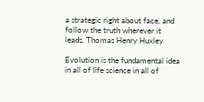a strategic right about face, and follow the truth wherever it leads. Thomas Henry Huxley

Evolution is the fundamental idea in all of life science in all of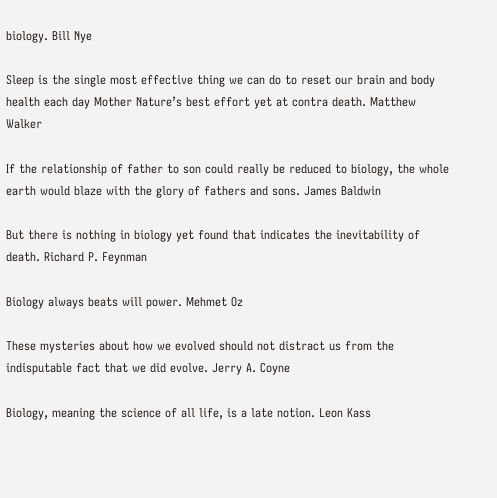biology. Bill Nye

Sleep is the single most effective thing we can do to reset our brain and body health each day Mother Nature’s best effort yet at contra death. Matthew Walker

If the relationship of father to son could really be reduced to biology, the whole earth would blaze with the glory of fathers and sons. James Baldwin

But there is nothing in biology yet found that indicates the inevitability of death. Richard P. Feynman

Biology always beats will power. Mehmet Oz

These mysteries about how we evolved should not distract us from the indisputable fact that we did evolve. Jerry A. Coyne

Biology, meaning the science of all life, is a late notion. Leon Kass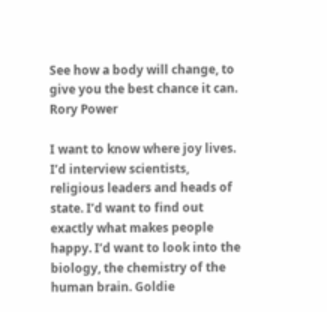See how a body will change, to give you the best chance it can. Rory Power

I want to know where joy lives. I’d interview scientists, religious leaders and heads of state. I’d want to find out exactly what makes people happy. I’d want to look into the biology, the chemistry of the human brain. Goldie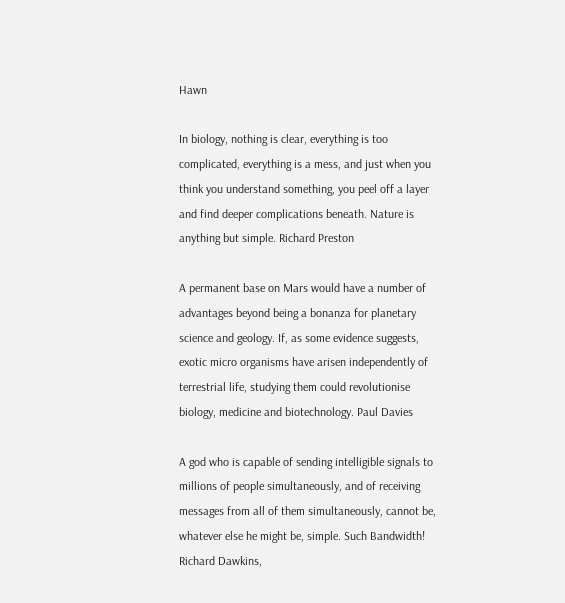Hawn

In biology, nothing is clear, everything is too complicated, everything is a mess, and just when you think you understand something, you peel off a layer and find deeper complications beneath. Nature is anything but simple. Richard Preston

A permanent base on Mars would have a number of advantages beyond being a bonanza for planetary science and geology. If, as some evidence suggests, exotic micro organisms have arisen independently of terrestrial life, studying them could revolutionise biology, medicine and biotechnology. Paul Davies

A god who is capable of sending intelligible signals to millions of people simultaneously, and of receiving messages from all of them simultaneously, cannot be, whatever else he might be, simple. Such Bandwidth! Richard Dawkins,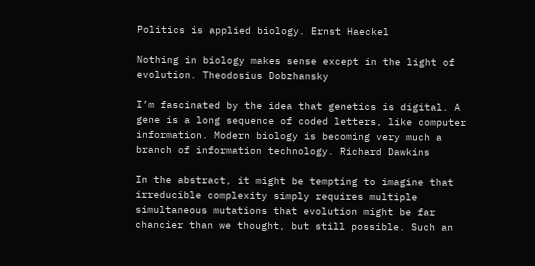Politics is applied biology. Ernst Haeckel

Nothing in biology makes sense except in the light of evolution. Theodosius Dobzhansky

I’m fascinated by the idea that genetics is digital. A gene is a long sequence of coded letters, like computer information. Modern biology is becoming very much a branch of information technology. Richard Dawkins

In the abstract, it might be tempting to imagine that irreducible complexity simply requires multiple simultaneous mutations that evolution might be far chancier than we thought, but still possible. Such an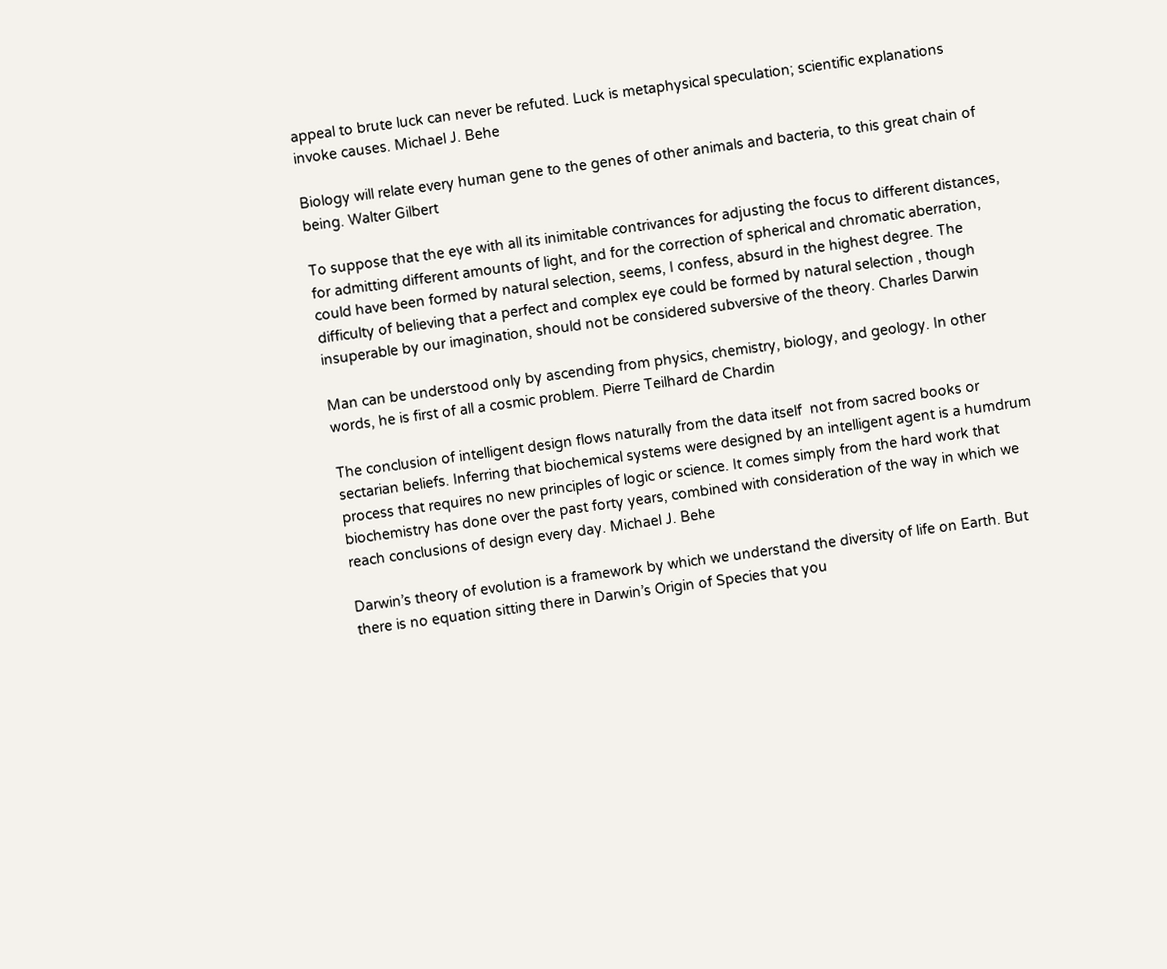appeal to brute luck can never be refuted. Luck is metaphysical speculation; scientific explanations invoke causes. Michael J. Behe

Biology will relate every human gene to the genes of other animals and bacteria, to this great chain of being. Walter Gilbert

To suppose that the eye with all its inimitable contrivances for adjusting the focus to different distances, for admitting different amounts of light, and for the correction of spherical and chromatic aberration, could have been formed by natural selection, seems, I confess, absurd in the highest degree. The difficulty of believing that a perfect and complex eye could be formed by natural selection , though insuperable by our imagination, should not be considered subversive of the theory. Charles Darwin

Man can be understood only by ascending from physics, chemistry, biology, and geology. In other words, he is first of all a cosmic problem. Pierre Teilhard de Chardin

The conclusion of intelligent design flows naturally from the data itself  not from sacred books or sectarian beliefs. Inferring that biochemical systems were designed by an intelligent agent is a humdrum process that requires no new principles of logic or science. It comes simply from the hard work that biochemistry has done over the past forty years, combined with consideration of the way in which we reach conclusions of design every day. Michael J. Behe

Darwin’s theory of evolution is a framework by which we understand the diversity of life on Earth. But there is no equation sitting there in Darwin’s Origin of Species that you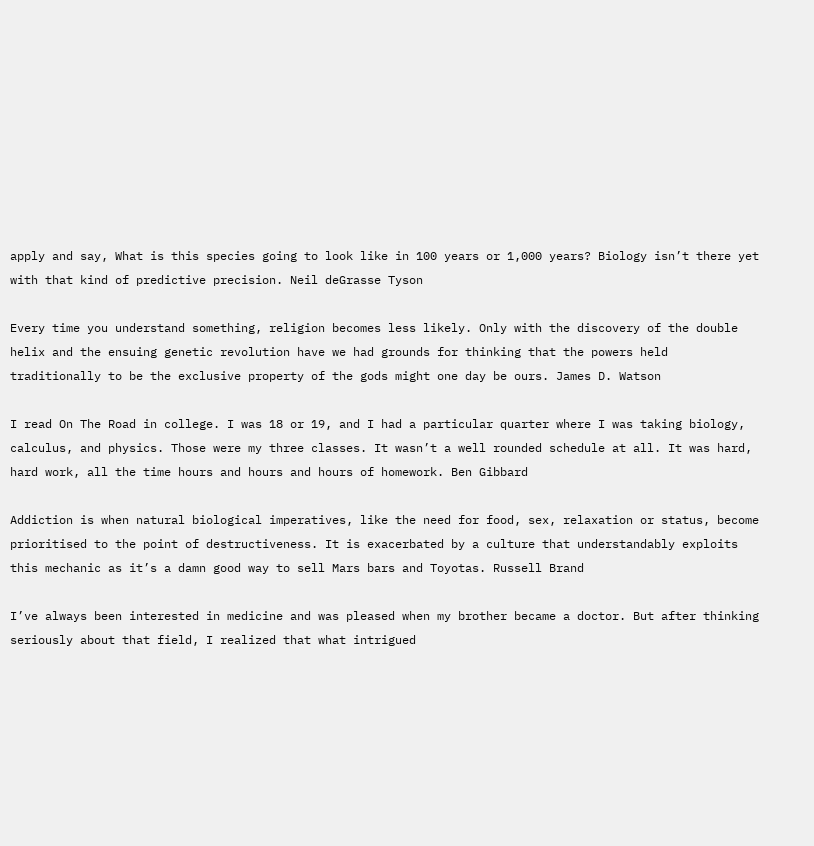apply and say, What is this species going to look like in 100 years or 1,000 years? Biology isn’t there yet with that kind of predictive precision. Neil deGrasse Tyson

Every time you understand something, religion becomes less likely. Only with the discovery of the double helix and the ensuing genetic revolution have we had grounds for thinking that the powers held traditionally to be the exclusive property of the gods might one day be ours. James D. Watson

I read On The Road in college. I was 18 or 19, and I had a particular quarter where I was taking biology, calculus, and physics. Those were my three classes. It wasn’t a well rounded schedule at all. It was hard, hard work, all the time hours and hours and hours of homework. Ben Gibbard

Addiction is when natural biological imperatives, like the need for food, sex, relaxation or status, become prioritised to the point of destructiveness. It is exacerbated by a culture that understandably exploits this mechanic as it’s a damn good way to sell Mars bars and Toyotas. Russell Brand

I’ve always been interested in medicine and was pleased when my brother became a doctor. But after thinking seriously about that field, I realized that what intrigued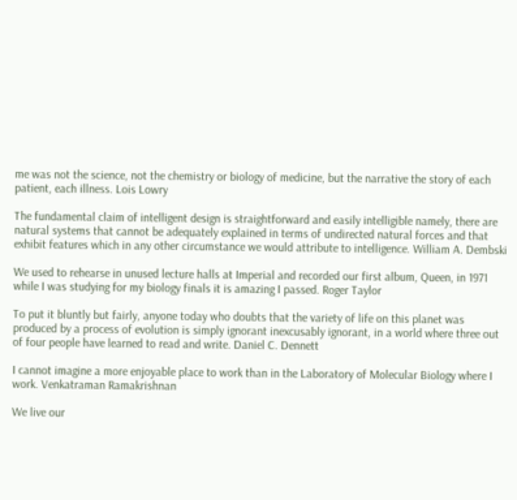me was not the science, not the chemistry or biology of medicine, but the narrative the story of each patient, each illness. Lois Lowry

The fundamental claim of intelligent design is straightforward and easily intelligible namely, there are natural systems that cannot be adequately explained in terms of undirected natural forces and that exhibit features which in any other circumstance we would attribute to intelligence. William A. Dembski

We used to rehearse in unused lecture halls at Imperial and recorded our first album, Queen, in 1971 while I was studying for my biology finals it is amazing I passed. Roger Taylor

To put it bluntly but fairly, anyone today who doubts that the variety of life on this planet was produced by a process of evolution is simply ignorant inexcusably ignorant, in a world where three out of four people have learned to read and write. Daniel C. Dennett

I cannot imagine a more enjoyable place to work than in the Laboratory of Molecular Biology where I work. Venkatraman Ramakrishnan

We live our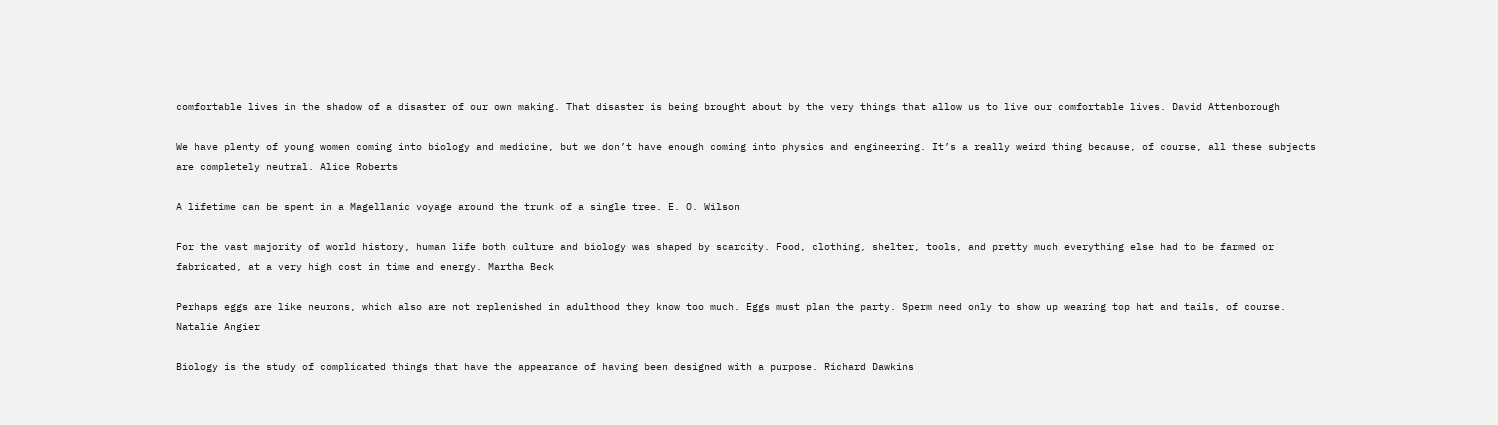comfortable lives in the shadow of a disaster of our own making. That disaster is being brought about by the very things that allow us to live our comfortable lives. David Attenborough

We have plenty of young women coming into biology and medicine, but we don’t have enough coming into physics and engineering. It’s a really weird thing because, of course, all these subjects are completely neutral. Alice Roberts

A lifetime can be spent in a Magellanic voyage around the trunk of a single tree. E. O. Wilson

For the vast majority of world history, human life both culture and biology was shaped by scarcity. Food, clothing, shelter, tools, and pretty much everything else had to be farmed or fabricated, at a very high cost in time and energy. Martha Beck

Perhaps eggs are like neurons, which also are not replenished in adulthood they know too much. Eggs must plan the party. Sperm need only to show up wearing top hat and tails, of course. Natalie Angier

Biology is the study of complicated things that have the appearance of having been designed with a purpose. Richard Dawkins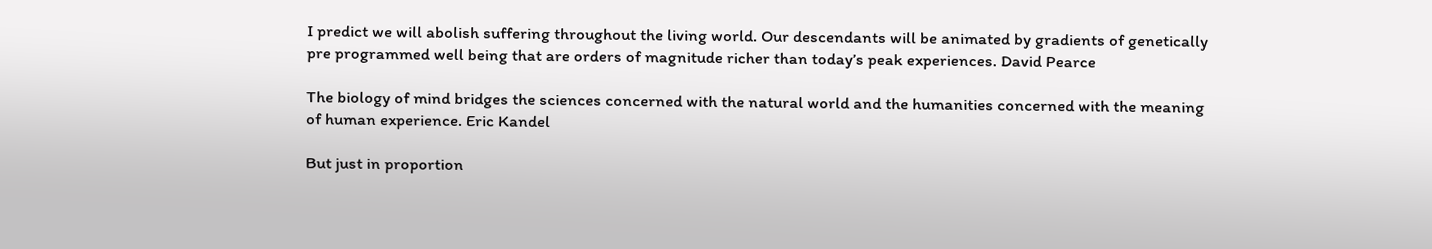I predict we will abolish suffering throughout the living world. Our descendants will be animated by gradients of genetically pre programmed well being that are orders of magnitude richer than today’s peak experiences. David Pearce

The biology of mind bridges the sciences concerned with the natural world and the humanities concerned with the meaning of human experience. Eric Kandel

But just in proportion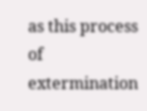as this process of extermination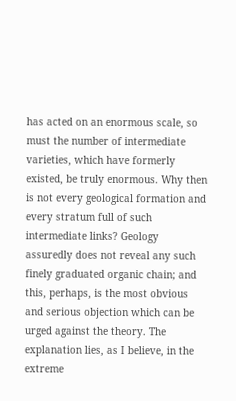has acted on an enormous scale, so must the number of intermediate varieties, which have formerly existed, be truly enormous. Why then is not every geological formation and every stratum full of such intermediate links? Geology assuredly does not reveal any such finely graduated organic chain; and this, perhaps, is the most obvious and serious objection which can be urged against the theory. The explanation lies, as I believe, in the extreme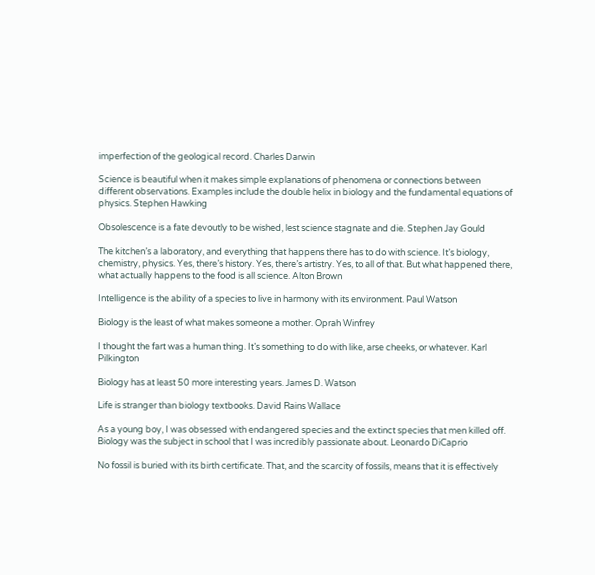imperfection of the geological record. Charles Darwin

Science is beautiful when it makes simple explanations of phenomena or connections between different observations. Examples include the double helix in biology and the fundamental equations of physics. Stephen Hawking

Obsolescence is a fate devoutly to be wished, lest science stagnate and die. Stephen Jay Gould

The kitchen’s a laboratory, and everything that happens there has to do with science. It’s biology, chemistry, physics. Yes, there’s history. Yes, there’s artistry. Yes, to all of that. But what happened there, what actually happens to the food is all science. Alton Brown

Intelligence is the ability of a species to live in harmony with its environment. Paul Watson

Biology is the least of what makes someone a mother. Oprah Winfrey

I thought the fart was a human thing. It’s something to do with like, arse cheeks, or whatever. Karl Pilkington

Biology has at least 50 more interesting years. James D. Watson

Life is stranger than biology textbooks. David Rains Wallace

As a young boy, I was obsessed with endangered species and the extinct species that men killed off. Biology was the subject in school that I was incredibly passionate about. Leonardo DiCaprio

No fossil is buried with its birth certificate. That, and the scarcity of fossils, means that it is effectively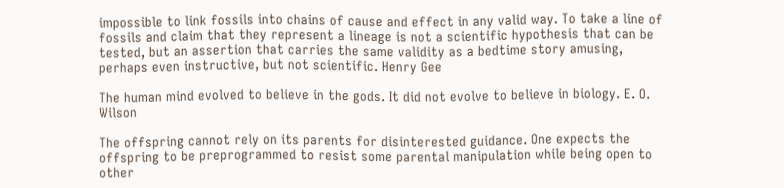impossible to link fossils into chains of cause and effect in any valid way. To take a line of fossils and claim that they represent a lineage is not a scientific hypothesis that can be tested, but an assertion that carries the same validity as a bedtime story amusing, perhaps even instructive, but not scientific. Henry Gee

The human mind evolved to believe in the gods. It did not evolve to believe in biology. E. O. Wilson

The offspring cannot rely on its parents for disinterested guidance. One expects the offspring to be preprogrammed to resist some parental manipulation while being open to other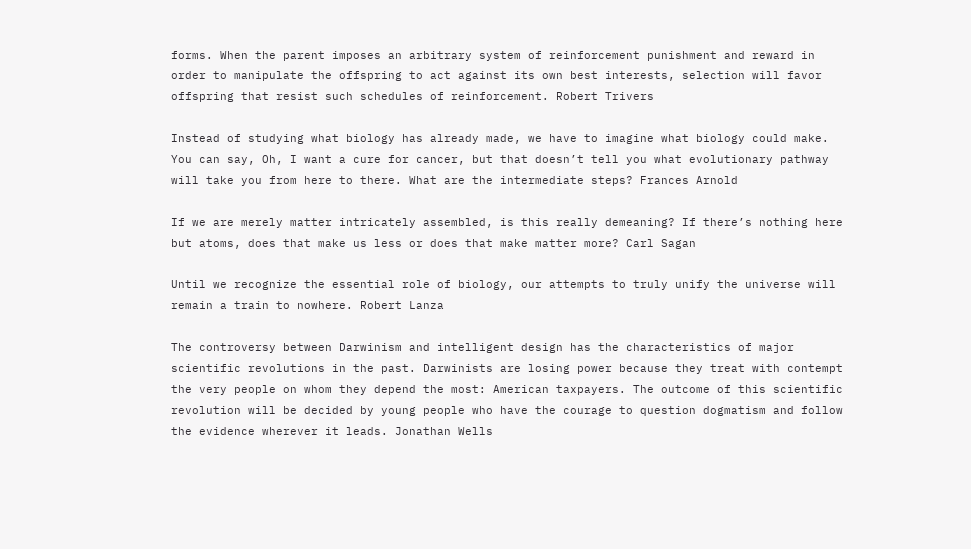forms. When the parent imposes an arbitrary system of reinforcement punishment and reward in order to manipulate the offspring to act against its own best interests, selection will favor offspring that resist such schedules of reinforcement. Robert Trivers

Instead of studying what biology has already made, we have to imagine what biology could make. You can say, Oh, I want a cure for cancer, but that doesn’t tell you what evolutionary pathway will take you from here to there. What are the intermediate steps? Frances Arnold

If we are merely matter intricately assembled, is this really demeaning? If there’s nothing here but atoms, does that make us less or does that make matter more? Carl Sagan

Until we recognize the essential role of biology, our attempts to truly unify the universe will remain a train to nowhere. Robert Lanza

The controversy between Darwinism and intelligent design has the characteristics of major scientific revolutions in the past. Darwinists are losing power because they treat with contempt the very people on whom they depend the most: American taxpayers. The outcome of this scientific revolution will be decided by young people who have the courage to question dogmatism and follow the evidence wherever it leads. Jonathan Wells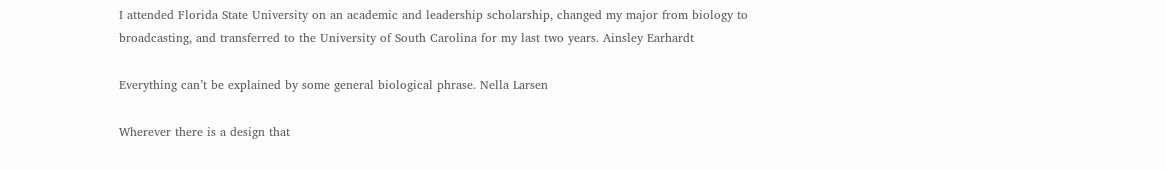I attended Florida State University on an academic and leadership scholarship, changed my major from biology to broadcasting, and transferred to the University of South Carolina for my last two years. Ainsley Earhardt

Everything can’t be explained by some general biological phrase. Nella Larsen

Wherever there is a design that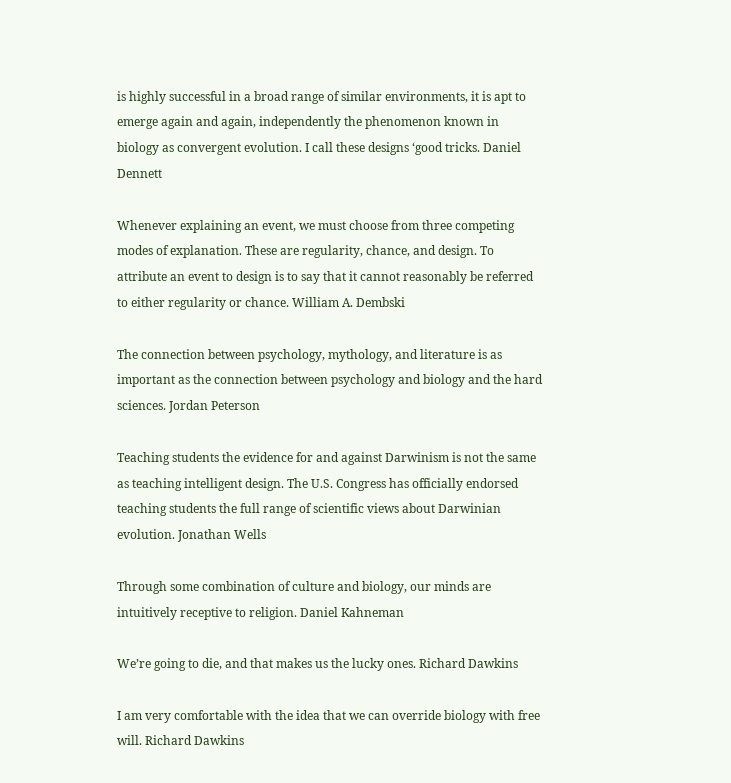is highly successful in a broad range of similar environments, it is apt to emerge again and again, independently the phenomenon known in biology as convergent evolution. I call these designs ‘good tricks. Daniel Dennett

Whenever explaining an event, we must choose from three competing modes of explanation. These are regularity, chance, and design. To attribute an event to design is to say that it cannot reasonably be referred to either regularity or chance. William A. Dembski

The connection between psychology, mythology, and literature is as important as the connection between psychology and biology and the hard sciences. Jordan Peterson

Teaching students the evidence for and against Darwinism is not the same as teaching intelligent design. The U.S. Congress has officially endorsed teaching students the full range of scientific views about Darwinian evolution. Jonathan Wells

Through some combination of culture and biology, our minds are intuitively receptive to religion. Daniel Kahneman

We’re going to die, and that makes us the lucky ones. Richard Dawkins

I am very comfortable with the idea that we can override biology with free will. Richard Dawkins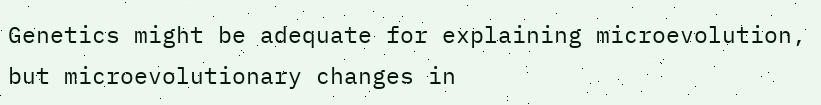Genetics might be adequate for explaining microevolution, but microevolutionary changes in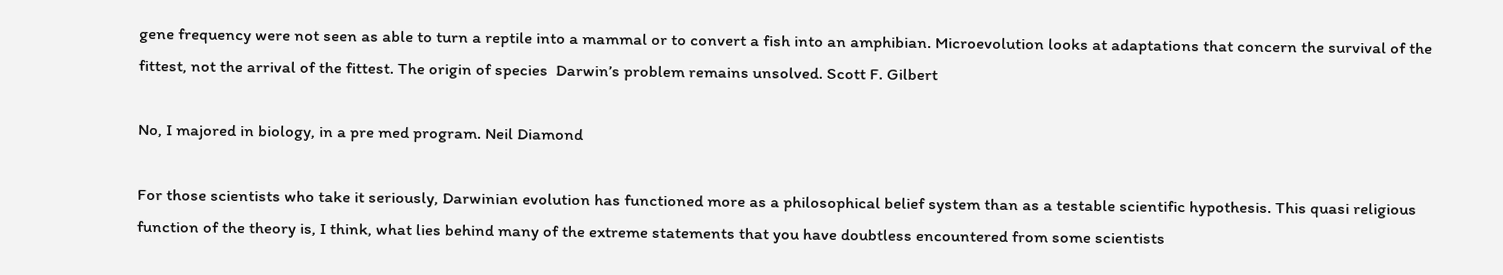gene frequency were not seen as able to turn a reptile into a mammal or to convert a fish into an amphibian. Microevolution looks at adaptations that concern the survival of the fittest, not the arrival of the fittest. The origin of species  Darwin’s problem remains unsolved. Scott F. Gilbert

No, I majored in biology, in a pre med program. Neil Diamond

For those scientists who take it seriously, Darwinian evolution has functioned more as a philosophical belief system than as a testable scientific hypothesis. This quasi religious function of the theory is, I think, what lies behind many of the extreme statements that you have doubtless encountered from some scientists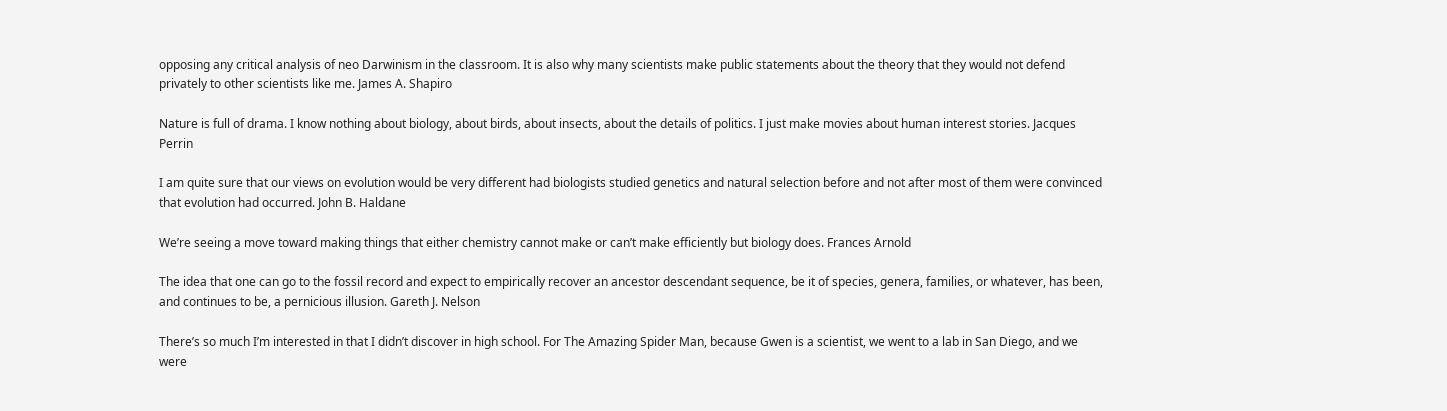opposing any critical analysis of neo Darwinism in the classroom. It is also why many scientists make public statements about the theory that they would not defend privately to other scientists like me. James A. Shapiro

Nature is full of drama. I know nothing about biology, about birds, about insects, about the details of politics. I just make movies about human interest stories. Jacques Perrin

I am quite sure that our views on evolution would be very different had biologists studied genetics and natural selection before and not after most of them were convinced that evolution had occurred. John B. Haldane

We’re seeing a move toward making things that either chemistry cannot make or can’t make efficiently but biology does. Frances Arnold

The idea that one can go to the fossil record and expect to empirically recover an ancestor descendant sequence, be it of species, genera, families, or whatever, has been, and continues to be, a pernicious illusion. Gareth J. Nelson

There’s so much I’m interested in that I didn’t discover in high school. For The Amazing Spider Man, because Gwen is a scientist, we went to a lab in San Diego, and we were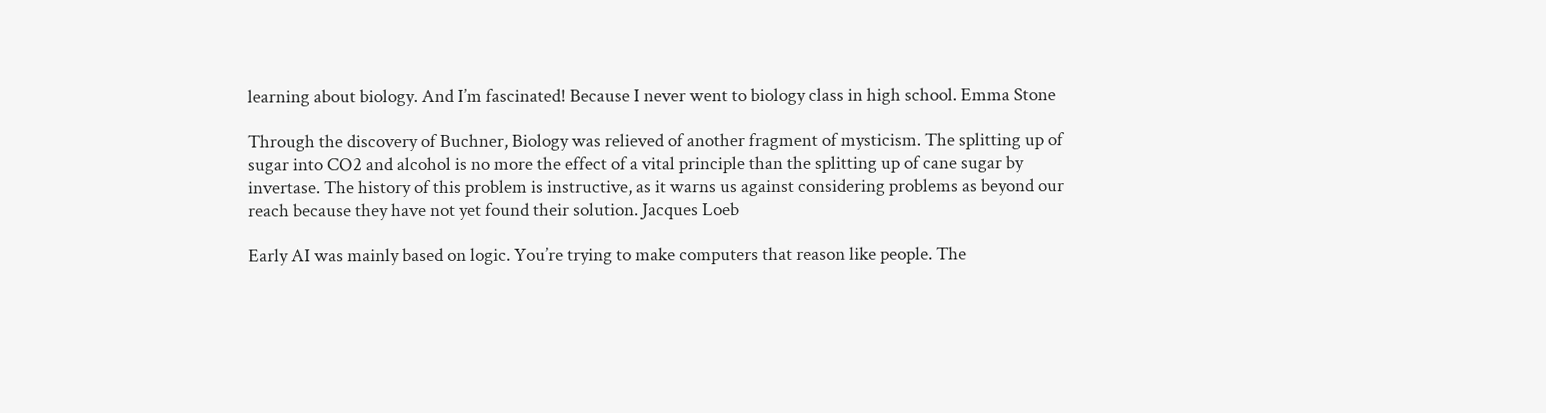learning about biology. And I’m fascinated! Because I never went to biology class in high school. Emma Stone

Through the discovery of Buchner, Biology was relieved of another fragment of mysticism. The splitting up of sugar into CO2 and alcohol is no more the effect of a vital principle than the splitting up of cane sugar by invertase. The history of this problem is instructive, as it warns us against considering problems as beyond our reach because they have not yet found their solution. Jacques Loeb

Early AI was mainly based on logic. You’re trying to make computers that reason like people. The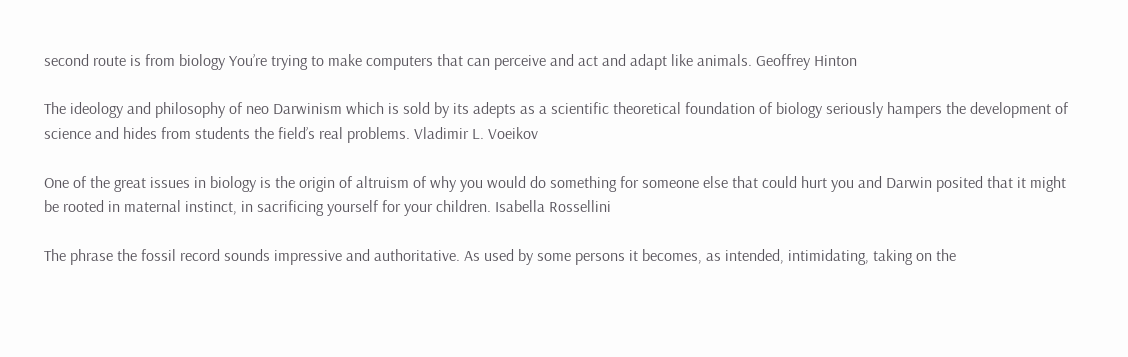second route is from biology You’re trying to make computers that can perceive and act and adapt like animals. Geoffrey Hinton

The ideology and philosophy of neo Darwinism which is sold by its adepts as a scientific theoretical foundation of biology seriously hampers the development of science and hides from students the field’s real problems. Vladimir L. Voeikov

One of the great issues in biology is the origin of altruism of why you would do something for someone else that could hurt you and Darwin posited that it might be rooted in maternal instinct, in sacrificing yourself for your children. Isabella Rossellini

The phrase the fossil record sounds impressive and authoritative. As used by some persons it becomes, as intended, intimidating, taking on the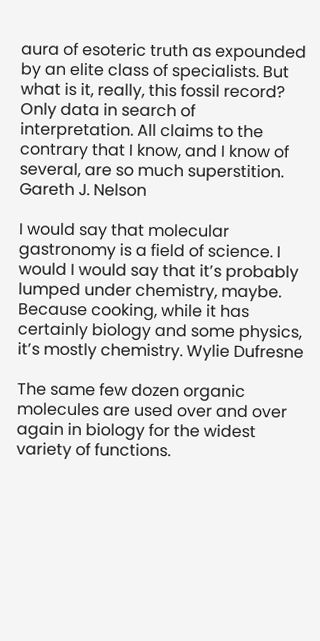aura of esoteric truth as expounded by an elite class of specialists. But what is it, really, this fossil record? Only data in search of interpretation. All claims to the contrary that I know, and I know of several, are so much superstition. Gareth J. Nelson

I would say that molecular gastronomy is a field of science. I would I would say that it’s probably lumped under chemistry, maybe. Because cooking, while it has certainly biology and some physics, it’s mostly chemistry. Wylie Dufresne

The same few dozen organic molecules are used over and over again in biology for the widest variety of functions.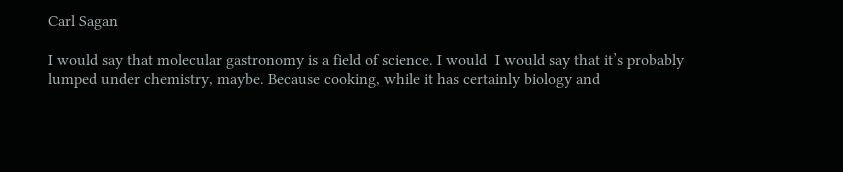Carl Sagan

I would say that molecular gastronomy is a field of science. I would  I would say that it’s probably lumped under chemistry, maybe. Because cooking, while it has certainly biology and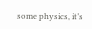some physics, it’s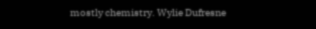mostly chemistry. Wylie Dufresne